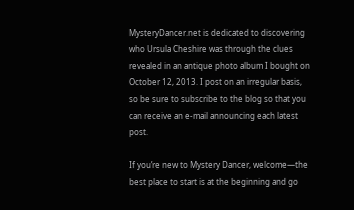MysteryDancer.net is dedicated to discovering who Ursula Cheshire was through the clues revealed in an antique photo album I bought on October 12, 2013. I post on an irregular basis, so be sure to subscribe to the blog so that you can receive an e-mail announcing each latest post.

If you’re new to Mystery Dancer, welcome—the best place to start is at the beginning and go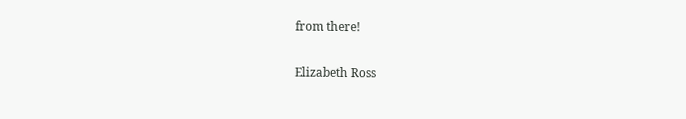from there!


Elizabeth Ross